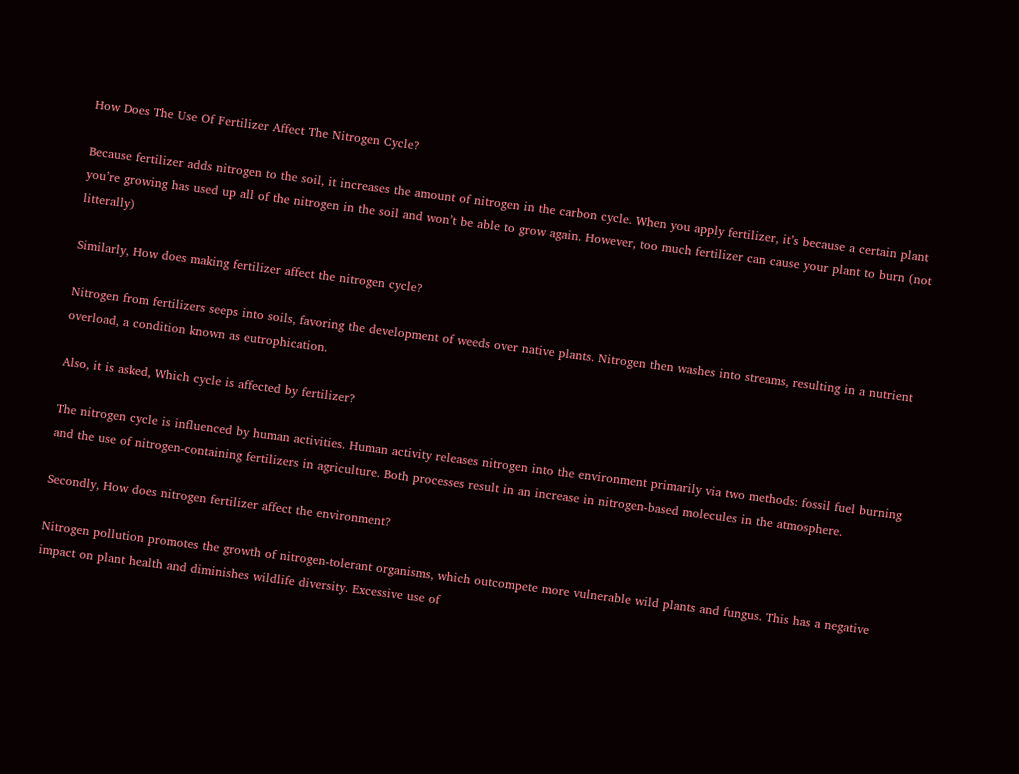How Does The Use Of Fertilizer Affect The Nitrogen Cycle?

Because fertilizer adds nitrogen to the soil, it increases the amount of nitrogen in the carbon cycle. When you apply fertilizer, it’s because a certain plant you’re growing has used up all of the nitrogen in the soil and won’t be able to grow again. However, too much fertilizer can cause your plant to burn (not litterally)

Similarly, How does making fertilizer affect the nitrogen cycle?

Nitrogen from fertilizers seeps into soils, favoring the development of weeds over native plants. Nitrogen then washes into streams, resulting in a nutrient overload, a condition known as eutrophication.

Also, it is asked, Which cycle is affected by fertilizer?

The nitrogen cycle is influenced by human activities. Human activity releases nitrogen into the environment primarily via two methods: fossil fuel burning and the use of nitrogen-containing fertilizers in agriculture. Both processes result in an increase in nitrogen-based molecules in the atmosphere.

Secondly, How does nitrogen fertilizer affect the environment?

Nitrogen pollution promotes the growth of nitrogen-tolerant organisms, which outcompete more vulnerable wild plants and fungus. This has a negative impact on plant health and diminishes wildlife diversity. Excessive use of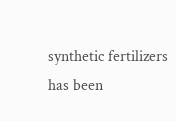synthetic fertilizers has been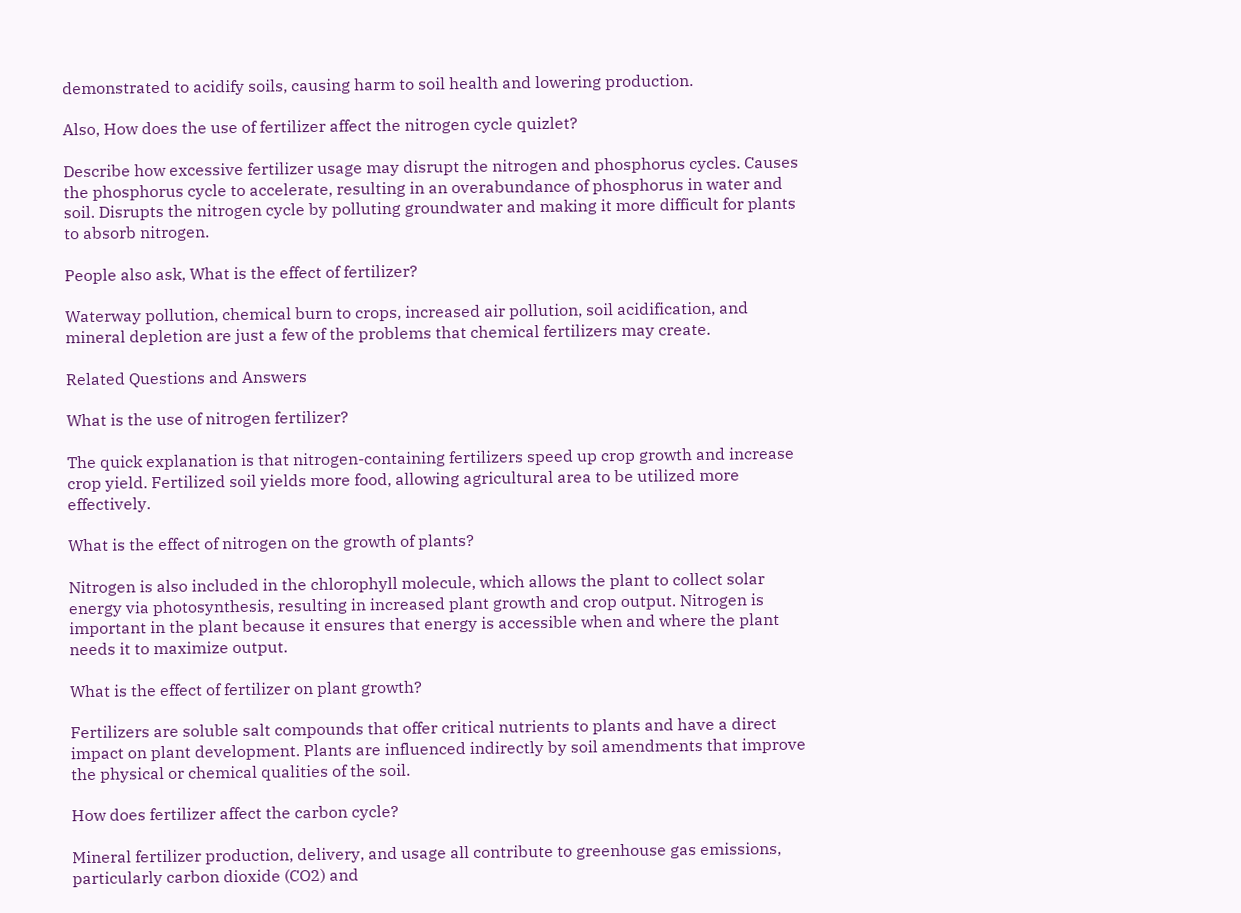demonstrated to acidify soils, causing harm to soil health and lowering production.

Also, How does the use of fertilizer affect the nitrogen cycle quizlet?

Describe how excessive fertilizer usage may disrupt the nitrogen and phosphorus cycles. Causes the phosphorus cycle to accelerate, resulting in an overabundance of phosphorus in water and soil. Disrupts the nitrogen cycle by polluting groundwater and making it more difficult for plants to absorb nitrogen.

People also ask, What is the effect of fertilizer?

Waterway pollution, chemical burn to crops, increased air pollution, soil acidification, and mineral depletion are just a few of the problems that chemical fertilizers may create.

Related Questions and Answers

What is the use of nitrogen fertilizer?

The quick explanation is that nitrogen-containing fertilizers speed up crop growth and increase crop yield. Fertilized soil yields more food, allowing agricultural area to be utilized more effectively.

What is the effect of nitrogen on the growth of plants?

Nitrogen is also included in the chlorophyll molecule, which allows the plant to collect solar energy via photosynthesis, resulting in increased plant growth and crop output. Nitrogen is important in the plant because it ensures that energy is accessible when and where the plant needs it to maximize output.

What is the effect of fertilizer on plant growth?

Fertilizers are soluble salt compounds that offer critical nutrients to plants and have a direct impact on plant development. Plants are influenced indirectly by soil amendments that improve the physical or chemical qualities of the soil.

How does fertilizer affect the carbon cycle?

Mineral fertilizer production, delivery, and usage all contribute to greenhouse gas emissions, particularly carbon dioxide (CO2) and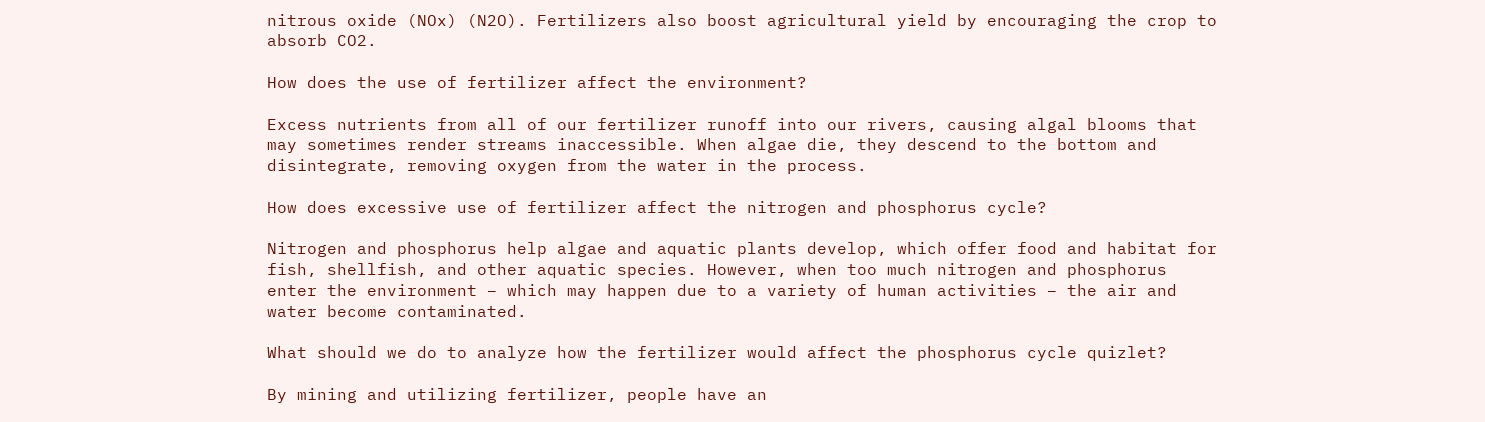nitrous oxide (NOx) (N2O). Fertilizers also boost agricultural yield by encouraging the crop to absorb CO2.

How does the use of fertilizer affect the environment?

Excess nutrients from all of our fertilizer runoff into our rivers, causing algal blooms that may sometimes render streams inaccessible. When algae die, they descend to the bottom and disintegrate, removing oxygen from the water in the process.

How does excessive use of fertilizer affect the nitrogen and phosphorus cycle?

Nitrogen and phosphorus help algae and aquatic plants develop, which offer food and habitat for fish, shellfish, and other aquatic species. However, when too much nitrogen and phosphorus enter the environment – which may happen due to a variety of human activities – the air and water become contaminated.

What should we do to analyze how the fertilizer would affect the phosphorus cycle quizlet?

By mining and utilizing fertilizer, people have an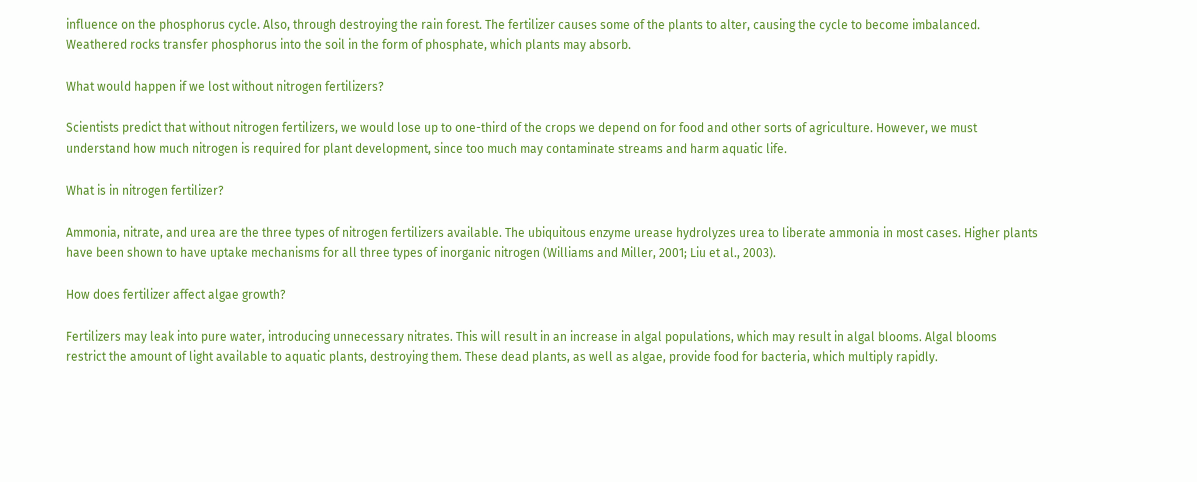influence on the phosphorus cycle. Also, through destroying the rain forest. The fertilizer causes some of the plants to alter, causing the cycle to become imbalanced. Weathered rocks transfer phosphorus into the soil in the form of phosphate, which plants may absorb.

What would happen if we lost without nitrogen fertilizers?

Scientists predict that without nitrogen fertilizers, we would lose up to one-third of the crops we depend on for food and other sorts of agriculture. However, we must understand how much nitrogen is required for plant development, since too much may contaminate streams and harm aquatic life.

What is in nitrogen fertilizer?

Ammonia, nitrate, and urea are the three types of nitrogen fertilizers available. The ubiquitous enzyme urease hydrolyzes urea to liberate ammonia in most cases. Higher plants have been shown to have uptake mechanisms for all three types of inorganic nitrogen (Williams and Miller, 2001; Liu et al., 2003).

How does fertilizer affect algae growth?

Fertilizers may leak into pure water, introducing unnecessary nitrates. This will result in an increase in algal populations, which may result in algal blooms. Algal blooms restrict the amount of light available to aquatic plants, destroying them. These dead plants, as well as algae, provide food for bacteria, which multiply rapidly.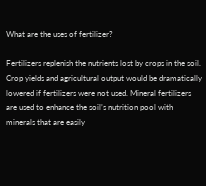What are the uses of fertilizer?

Fertilizers replenish the nutrients lost by crops in the soil. Crop yields and agricultural output would be dramatically lowered if fertilizers were not used. Mineral fertilizers are used to enhance the soil’s nutrition pool with minerals that are easily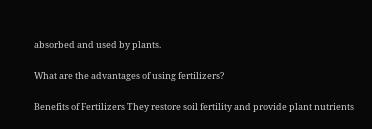absorbed and used by plants.

What are the advantages of using fertilizers?

Benefits of Fertilizers They restore soil fertility and provide plant nutrients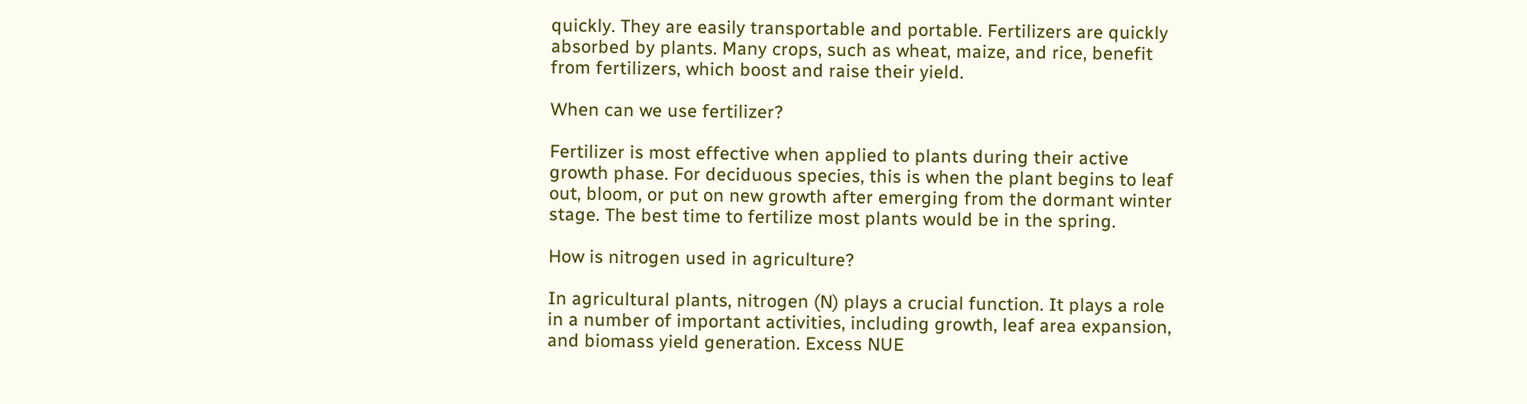quickly. They are easily transportable and portable. Fertilizers are quickly absorbed by plants. Many crops, such as wheat, maize, and rice, benefit from fertilizers, which boost and raise their yield.

When can we use fertilizer?

Fertilizer is most effective when applied to plants during their active growth phase. For deciduous species, this is when the plant begins to leaf out, bloom, or put on new growth after emerging from the dormant winter stage. The best time to fertilize most plants would be in the spring.

How is nitrogen used in agriculture?

In agricultural plants, nitrogen (N) plays a crucial function. It plays a role in a number of important activities, including growth, leaf area expansion, and biomass yield generation. Excess NUE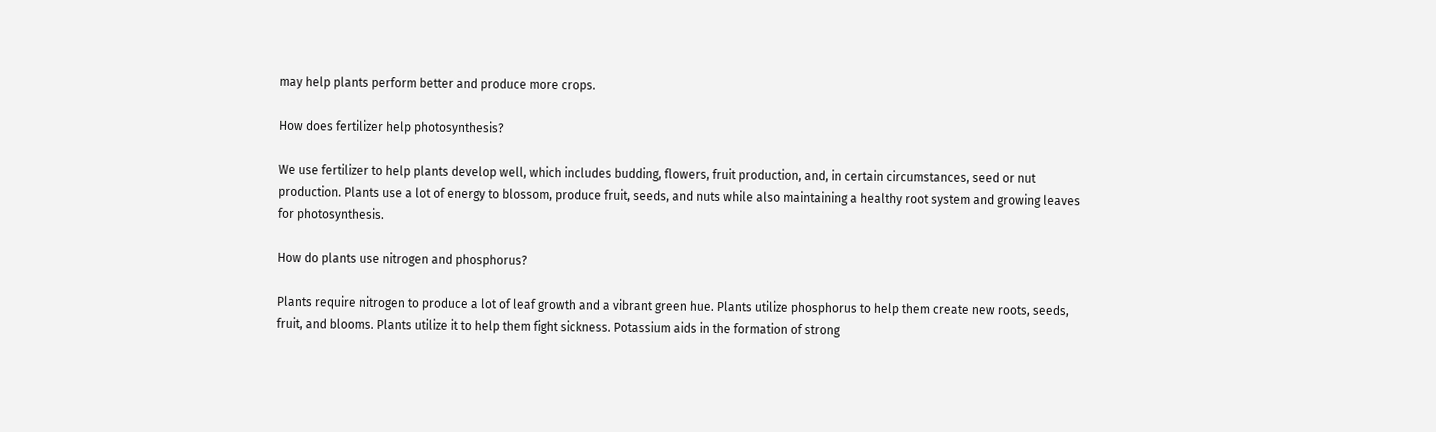may help plants perform better and produce more crops.

How does fertilizer help photosynthesis?

We use fertilizer to help plants develop well, which includes budding, flowers, fruit production, and, in certain circumstances, seed or nut production. Plants use a lot of energy to blossom, produce fruit, seeds, and nuts while also maintaining a healthy root system and growing leaves for photosynthesis.

How do plants use nitrogen and phosphorus?

Plants require nitrogen to produce a lot of leaf growth and a vibrant green hue. Plants utilize phosphorus to help them create new roots, seeds, fruit, and blooms. Plants utilize it to help them fight sickness. Potassium aids in the formation of strong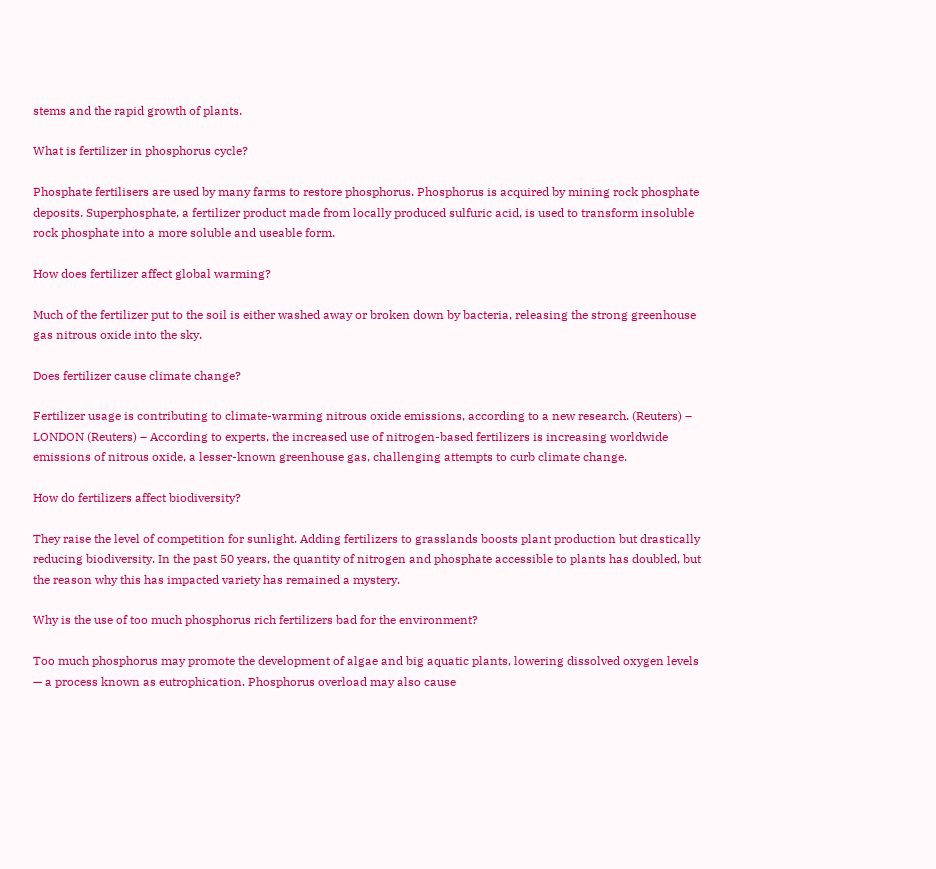stems and the rapid growth of plants.

What is fertilizer in phosphorus cycle?

Phosphate fertilisers are used by many farms to restore phosphorus. Phosphorus is acquired by mining rock phosphate deposits. Superphosphate, a fertilizer product made from locally produced sulfuric acid, is used to transform insoluble rock phosphate into a more soluble and useable form.

How does fertilizer affect global warming?

Much of the fertilizer put to the soil is either washed away or broken down by bacteria, releasing the strong greenhouse gas nitrous oxide into the sky.

Does fertilizer cause climate change?

Fertilizer usage is contributing to climate-warming nitrous oxide emissions, according to a new research. (Reuters) – LONDON (Reuters) – According to experts, the increased use of nitrogen-based fertilizers is increasing worldwide emissions of nitrous oxide, a lesser-known greenhouse gas, challenging attempts to curb climate change.

How do fertilizers affect biodiversity?

They raise the level of competition for sunlight. Adding fertilizers to grasslands boosts plant production but drastically reducing biodiversity. In the past 50 years, the quantity of nitrogen and phosphate accessible to plants has doubled, but the reason why this has impacted variety has remained a mystery.

Why is the use of too much phosphorus rich fertilizers bad for the environment?

Too much phosphorus may promote the development of algae and big aquatic plants, lowering dissolved oxygen levels — a process known as eutrophication. Phosphorus overload may also cause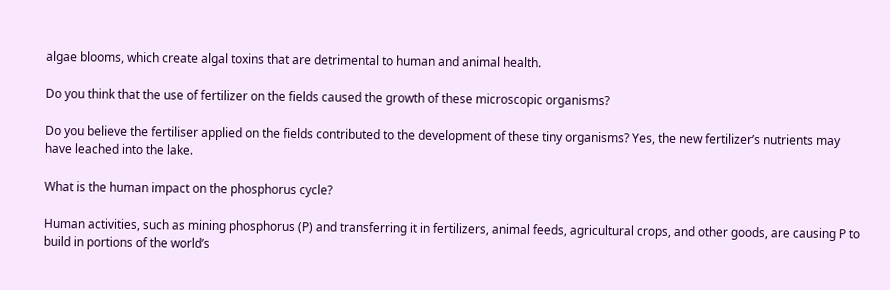algae blooms, which create algal toxins that are detrimental to human and animal health.

Do you think that the use of fertilizer on the fields caused the growth of these microscopic organisms?

Do you believe the fertiliser applied on the fields contributed to the development of these tiny organisms? Yes, the new fertilizer’s nutrients may have leached into the lake.

What is the human impact on the phosphorus cycle?

Human activities, such as mining phosphorus (P) and transferring it in fertilizers, animal feeds, agricultural crops, and other goods, are causing P to build in portions of the world’s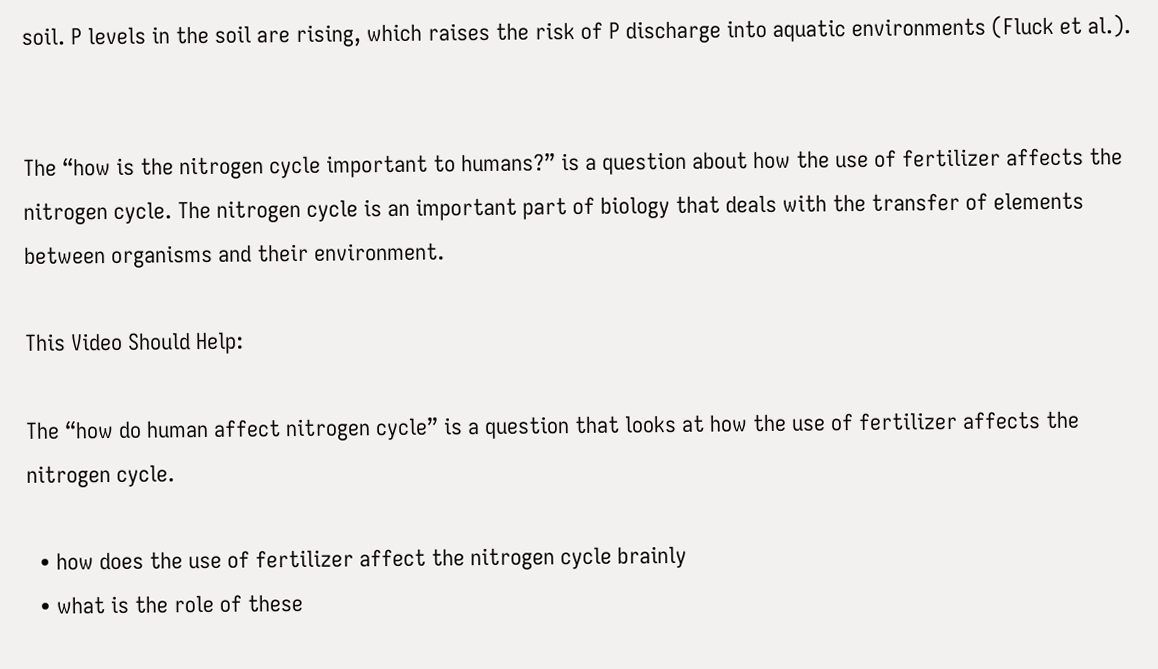soil. P levels in the soil are rising, which raises the risk of P discharge into aquatic environments (Fluck et al.).


The “how is the nitrogen cycle important to humans?” is a question about how the use of fertilizer affects the nitrogen cycle. The nitrogen cycle is an important part of biology that deals with the transfer of elements between organisms and their environment.

This Video Should Help:

The “how do human affect nitrogen cycle” is a question that looks at how the use of fertilizer affects the nitrogen cycle.

  • how does the use of fertilizer affect the nitrogen cycle brainly
  • what is the role of these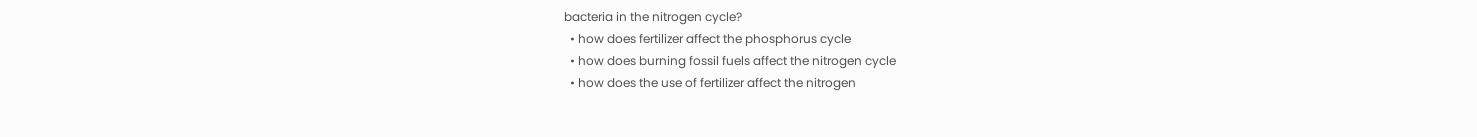bacteria in the nitrogen cycle?
  • how does fertilizer affect the phosphorus cycle
  • how does burning fossil fuels affect the nitrogen cycle
  • how does the use of fertilizer affect the nitrogen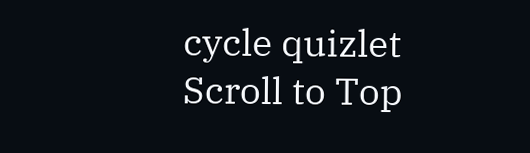cycle quizlet
Scroll to Top